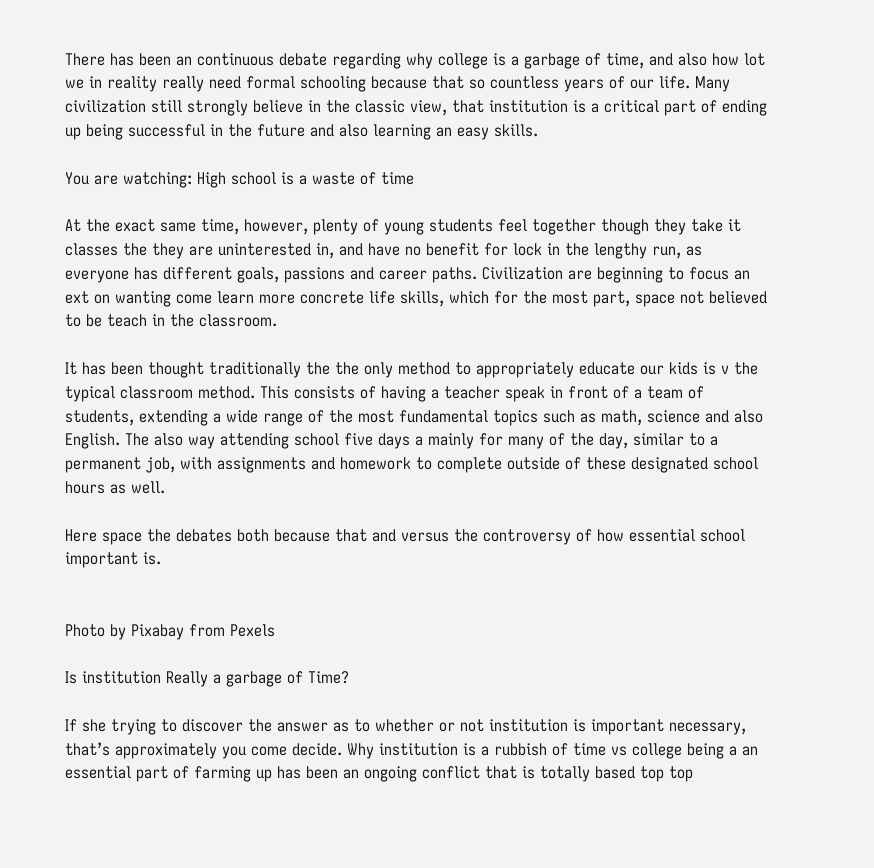There has been an continuous debate regarding why college is a garbage of time, and also how lot we in reality really need formal schooling because that so countless years of our life. Many civilization still strongly believe in the classic view, that institution is a critical part of ending up being successful in the future and also learning an easy skills.

You are watching: High school is a waste of time

At the exact same time, however, plenty of young students feel together though they take it classes the they are uninterested in, and have no benefit for lock in the lengthy run, as everyone has different goals, passions and career paths. Civilization are beginning to focus an ext on wanting come learn more concrete life skills, which for the most part, space not believed to be teach in the classroom.

It has been thought traditionally the the only method to appropriately educate our kids is v the typical classroom method. This consists of having a teacher speak in front of a team of students, extending a wide range of the most fundamental topics such as math, science and also English. The also way attending school five days a mainly for many of the day, similar to a permanent job, with assignments and homework to complete outside of these designated school hours as well.

Here space the debates both because that and versus the controversy of how essential school important is.


Photo by Pixabay from Pexels

Is institution Really a garbage of Time?

If she trying to discover the answer as to whether or not institution is important necessary, that’s approximately you come decide. Why institution is a rubbish of time vs college being a an essential part of farming up has been an ongoing conflict that is totally based top top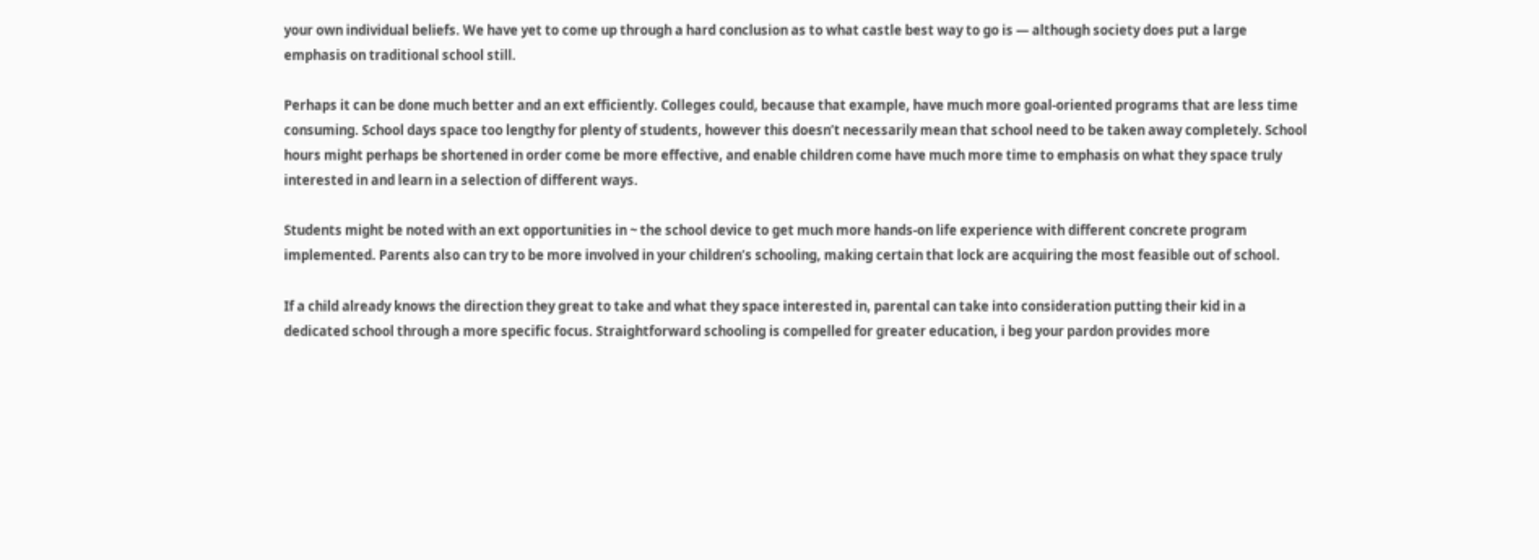your own individual beliefs. We have yet to come up through a hard conclusion as to what castle best way to go is — although society does put a large emphasis on traditional school still.

Perhaps it can be done much better and an ext efficiently. Colleges could, because that example, have much more goal-oriented programs that are less time consuming. School days space too lengthy for plenty of students, however this doesn’t necessarily mean that school need to be taken away completely. School hours might perhaps be shortened in order come be more effective, and enable children come have much more time to emphasis on what they space truly interested in and learn in a selection of different ways.

Students might be noted with an ext opportunities in ~ the school device to get much more hands-on life experience with different concrete program implemented. Parents also can try to be more involved in your children’s schooling, making certain that lock are acquiring the most feasible out of school.

If a child already knows the direction they great to take and what they space interested in, parental can take into consideration putting their kid in a dedicated school through a more specific focus. Straightforward schooling is compelled for greater education, i beg your pardon provides more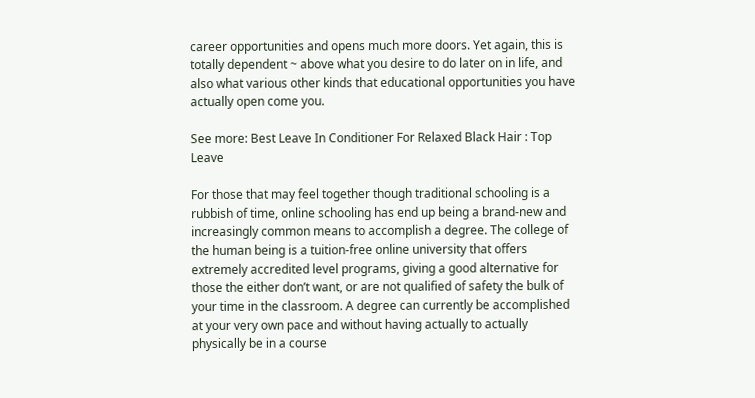career opportunities and opens much more doors. Yet again, this is totally dependent ~ above what you desire to do later on in life, and also what various other kinds that educational opportunities you have actually open come you.

See more: Best Leave In Conditioner For Relaxed Black Hair : Top Leave

For those that may feel together though traditional schooling is a rubbish of time, online schooling has end up being a brand-new and increasingly common means to accomplish a degree. The college of the human being is a tuition-free online university that offers extremely accredited level programs, giving a good alternative for those the either don’t want, or are not qualified of safety the bulk of your time in the classroom. A degree can currently be accomplished at your very own pace and without having actually to actually physically be in a course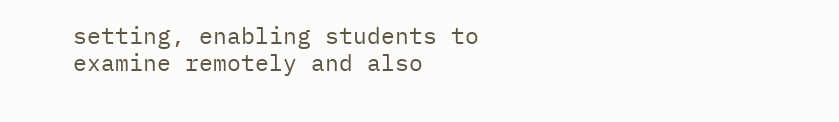setting, enabling students to examine remotely and also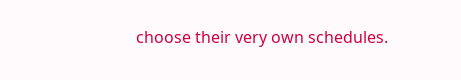choose their very own schedules.